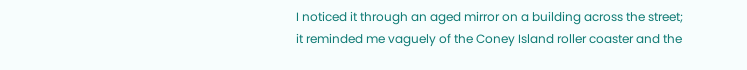I noticed it through an aged mirror on a building across the street; it reminded me vaguely of the Coney Island roller coaster and the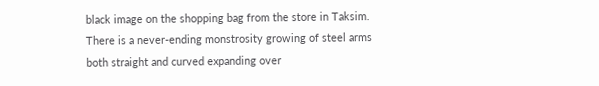black image on the shopping bag from the store in Taksim. There is a never-ending monstrosity growing of steel arms both straight and curved expanding over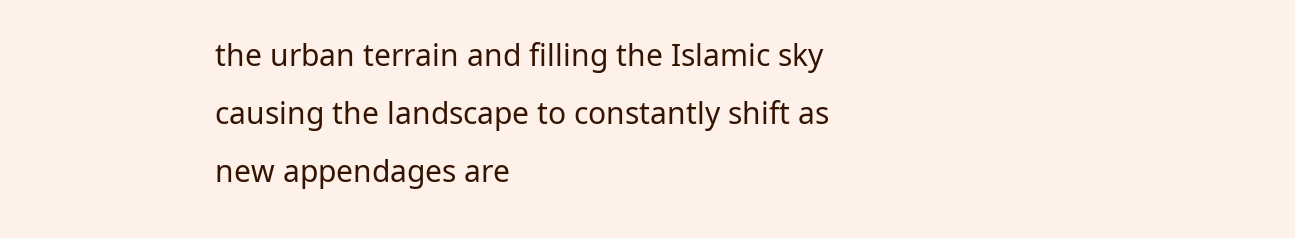the urban terrain and filling the Islamic sky causing the landscape to constantly shift as new appendages are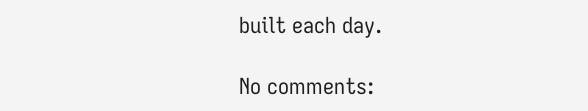built each day.

No comments: